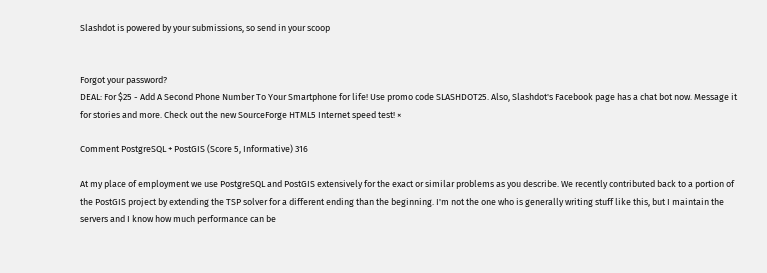Slashdot is powered by your submissions, so send in your scoop


Forgot your password?
DEAL: For $25 - Add A Second Phone Number To Your Smartphone for life! Use promo code SLASHDOT25. Also, Slashdot's Facebook page has a chat bot now. Message it for stories and more. Check out the new SourceForge HTML5 Internet speed test! ×

Comment PostgreSQL + PostGIS (Score 5, Informative) 316

At my place of employment we use PostgreSQL and PostGIS extensively for the exact or similar problems as you describe. We recently contributed back to a portion of the PostGIS project by extending the TSP solver for a different ending than the beginning. I'm not the one who is generally writing stuff like this, but I maintain the servers and I know how much performance can be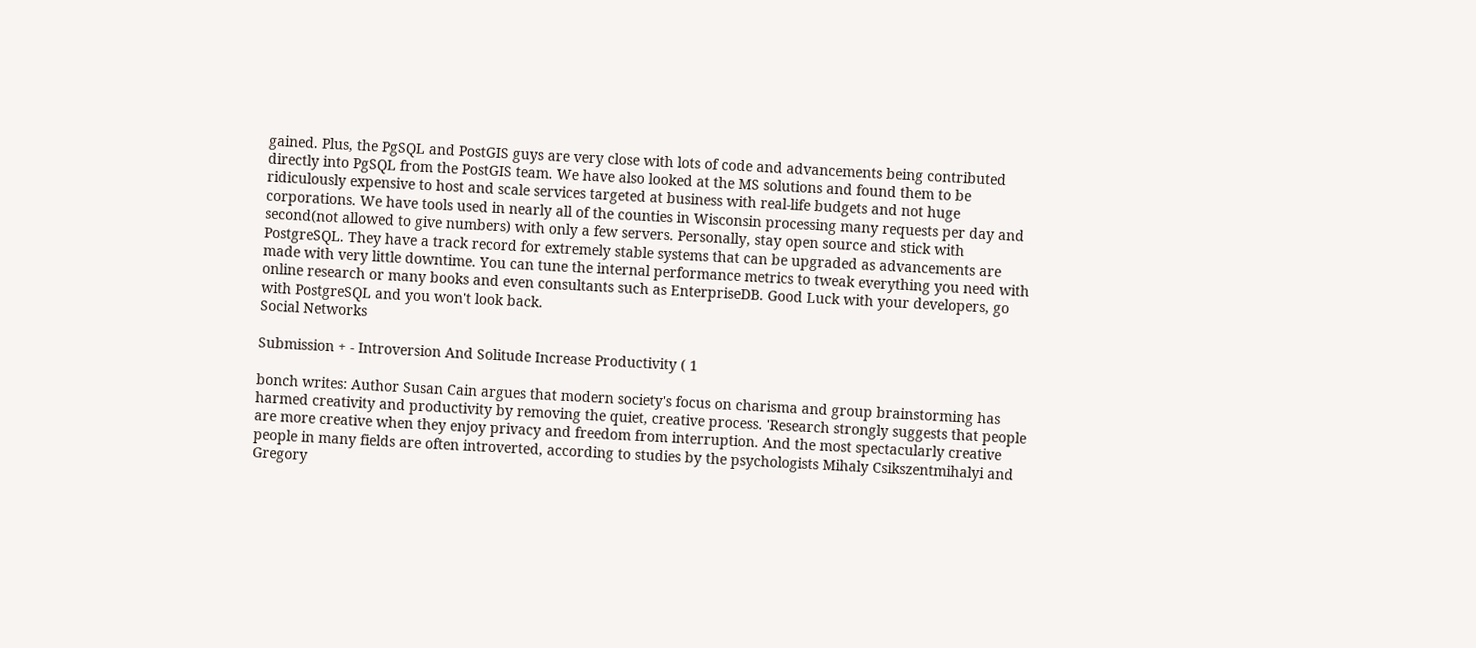gained. Plus, the PgSQL and PostGIS guys are very close with lots of code and advancements being contributed directly into PgSQL from the PostGIS team. We have also looked at the MS solutions and found them to be ridiculously expensive to host and scale services targeted at business with real-life budgets and not huge corporations. We have tools used in nearly all of the counties in Wisconsin processing many requests per day and second(not allowed to give numbers) with only a few servers. Personally, stay open source and stick with PostgreSQL. They have a track record for extremely stable systems that can be upgraded as advancements are made with very little downtime. You can tune the internal performance metrics to tweak everything you need with online research or many books and even consultants such as EnterpriseDB. Good Luck with your developers, go with PostgreSQL and you won't look back.
Social Networks

Submission + - Introversion And Solitude Increase Productivity ( 1

bonch writes: Author Susan Cain argues that modern society's focus on charisma and group brainstorming has harmed creativity and productivity by removing the quiet, creative process. 'Research strongly suggests that people are more creative when they enjoy privacy and freedom from interruption. And the most spectacularly creative people in many fields are often introverted, according to studies by the psychologists Mihaly Csikszentmihalyi and Gregory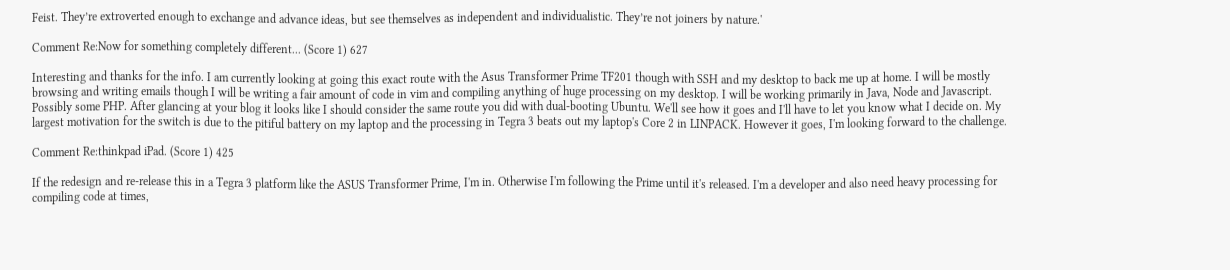Feist. They’re extroverted enough to exchange and advance ideas, but see themselves as independent and individualistic. They’re not joiners by nature.'

Comment Re:Now for something completely different... (Score 1) 627

Interesting and thanks for the info. I am currently looking at going this exact route with the Asus Transformer Prime TF201 though with SSH and my desktop to back me up at home. I will be mostly browsing and writing emails though I will be writing a fair amount of code in vim and compiling anything of huge processing on my desktop. I will be working primarily in Java, Node and Javascript. Possibly some PHP. After glancing at your blog it looks like I should consider the same route you did with dual-booting Ubuntu. We'll see how it goes and I'll have to let you know what I decide on. My largest motivation for the switch is due to the pitiful battery on my laptop and the processing in Tegra 3 beats out my laptop's Core 2 in LINPACK. However it goes, I'm looking forward to the challenge.

Comment Re:thinkpad iPad. (Score 1) 425

If the redesign and re-release this in a Tegra 3 platform like the ASUS Transformer Prime, I'm in. Otherwise I'm following the Prime until it's released. I'm a developer and also need heavy processing for compiling code at times,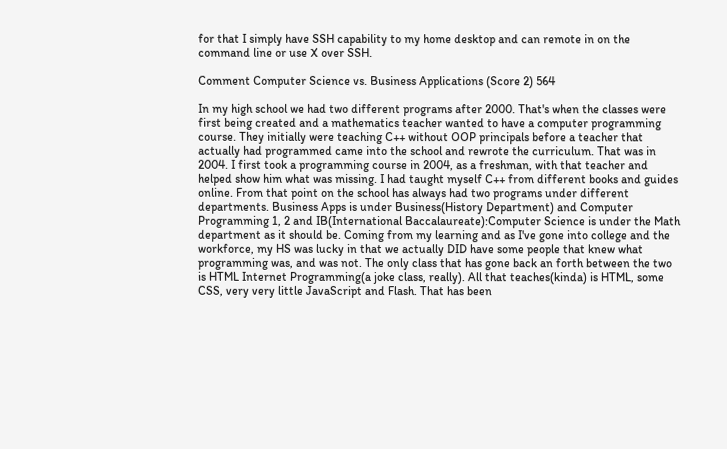for that I simply have SSH capability to my home desktop and can remote in on the command line or use X over SSH.

Comment Computer Science vs. Business Applications (Score 2) 564

In my high school we had two different programs after 2000. That's when the classes were first being created and a mathematics teacher wanted to have a computer programming course. They initially were teaching C++ without OOP principals before a teacher that actually had programmed came into the school and rewrote the curriculum. That was in 2004. I first took a programming course in 2004, as a freshman, with that teacher and helped show him what was missing. I had taught myself C++ from different books and guides online. From that point on the school has always had two programs under different departments. Business Apps is under Business(History Department) and Computer Programming 1, 2 and IB(International Baccalaureate):Computer Science is under the Math department as it should be. Coming from my learning and as I've gone into college and the workforce, my HS was lucky in that we actually DID have some people that knew what programming was, and was not. The only class that has gone back an forth between the two is HTML Internet Programming(a joke class, really). All that teaches(kinda) is HTML, some CSS, very very little JavaScript and Flash. That has been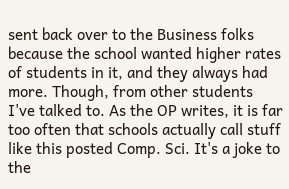sent back over to the Business folks because the school wanted higher rates of students in it, and they always had more. Though, from other students I've talked to. As the OP writes, it is far too often that schools actually call stuff like this posted Comp. Sci. It's a joke to the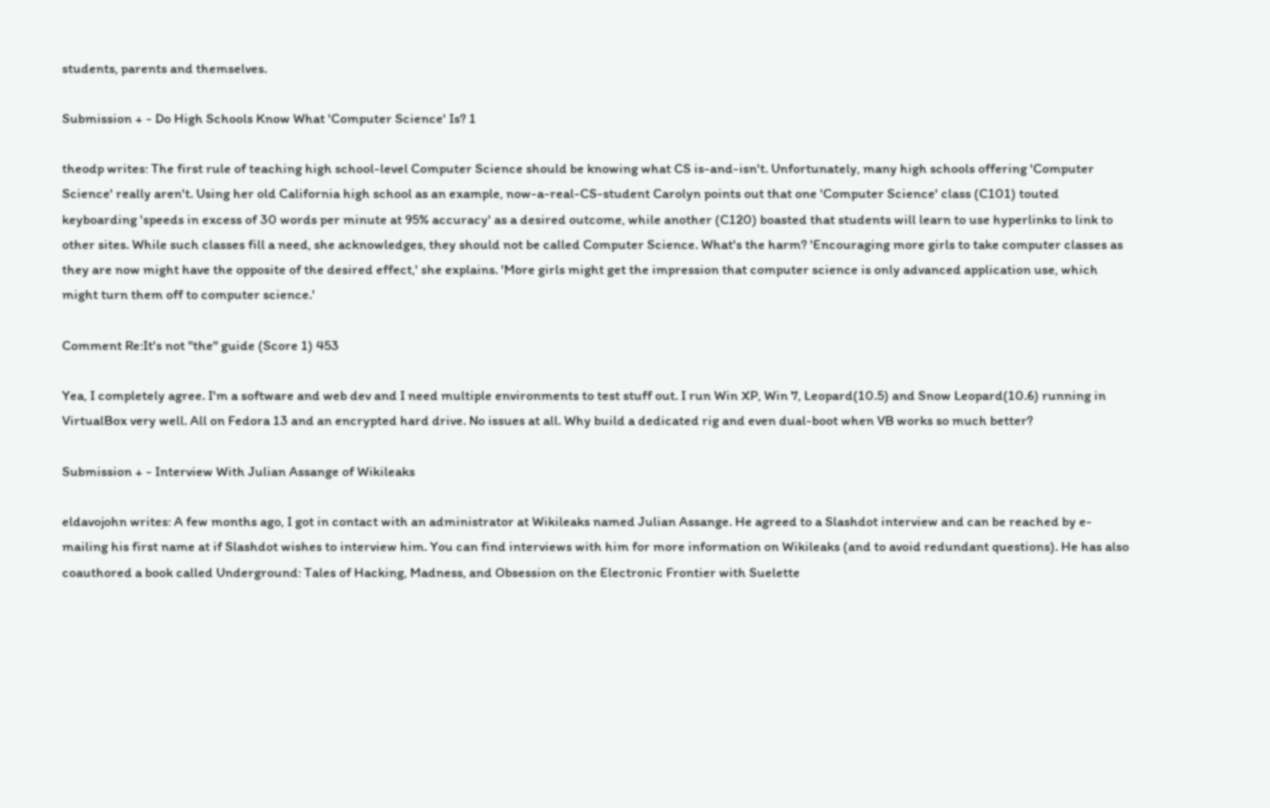students, parents and themselves.

Submission + - Do High Schools Know What 'Computer Science' Is? 1

theodp writes: The first rule of teaching high school-level Computer Science should be knowing what CS is-and-isn't. Unfortunately, many high schools offering 'Computer Science' really aren't. Using her old California high school as an example, now-a-real-CS-student Carolyn points out that one 'Computer Science' class (C101) touted keyboarding 'speeds in excess of 30 words per minute at 95% accuracy' as a desired outcome, while another (C120) boasted that students will learn to use hyperlinks to link to other sites. While such classes fill a need, she acknowledges, they should not be called Computer Science. What's the harm? 'Encouraging more girls to take computer classes as they are now might have the opposite of the desired effect,' she explains. 'More girls might get the impression that computer science is only advanced application use, which might turn them off to computer science.'

Comment Re:It's not "the" guide (Score 1) 453

Yea, I completely agree. I'm a software and web dev and I need multiple environments to test stuff out. I run Win XP, Win 7, Leopard(10.5) and Snow Leopard(10.6) running in VirtualBox very well. All on Fedora 13 and an encrypted hard drive. No issues at all. Why build a dedicated rig and even dual-boot when VB works so much better?

Submission + - Interview With Julian Assange of Wikileaks

eldavojohn writes: A few months ago, I got in contact with an administrator at Wikileaks named Julian Assange. He agreed to a Slashdot interview and can be reached by e-mailing his first name at if Slashdot wishes to interview him. You can find interviews with him for more information on Wikileaks (and to avoid redundant questions). He has also coauthored a book called Underground: Tales of Hacking, Madness, and Obsession on the Electronic Frontier with Suelette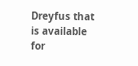Dreyfus that is available for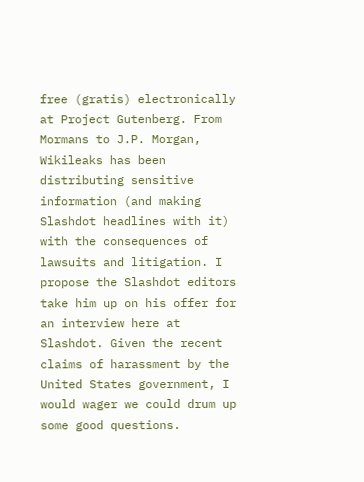free (gratis) electronically at Project Gutenberg. From Mormans to J.P. Morgan, Wikileaks has been distributing sensitive information (and making Slashdot headlines with it) with the consequences of lawsuits and litigation. I propose the Slashdot editors take him up on his offer for an interview here at Slashdot. Given the recent claims of harassment by the United States government, I would wager we could drum up some good questions.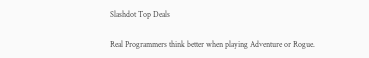Slashdot Top Deals

Real Programmers think better when playing Adventure or Rogue.